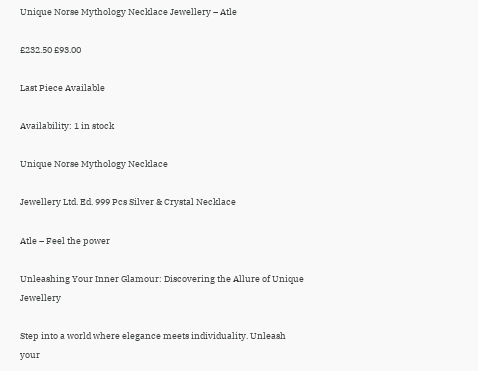Unique Norse Mythology Necklace Jewellery – Atle

£232.50 £93.00

Last Piece Available

Availability: 1 in stock

Unique Norse Mythology Necklace

Jewellery Ltd. Ed. 999 Pcs Silver & Crystal Necklace

Atle – Feel the power

Unleashing Your Inner Glamour: Discovering the Allure of Unique Jewellery

Step into a world where elegance meets individuality. Unleash your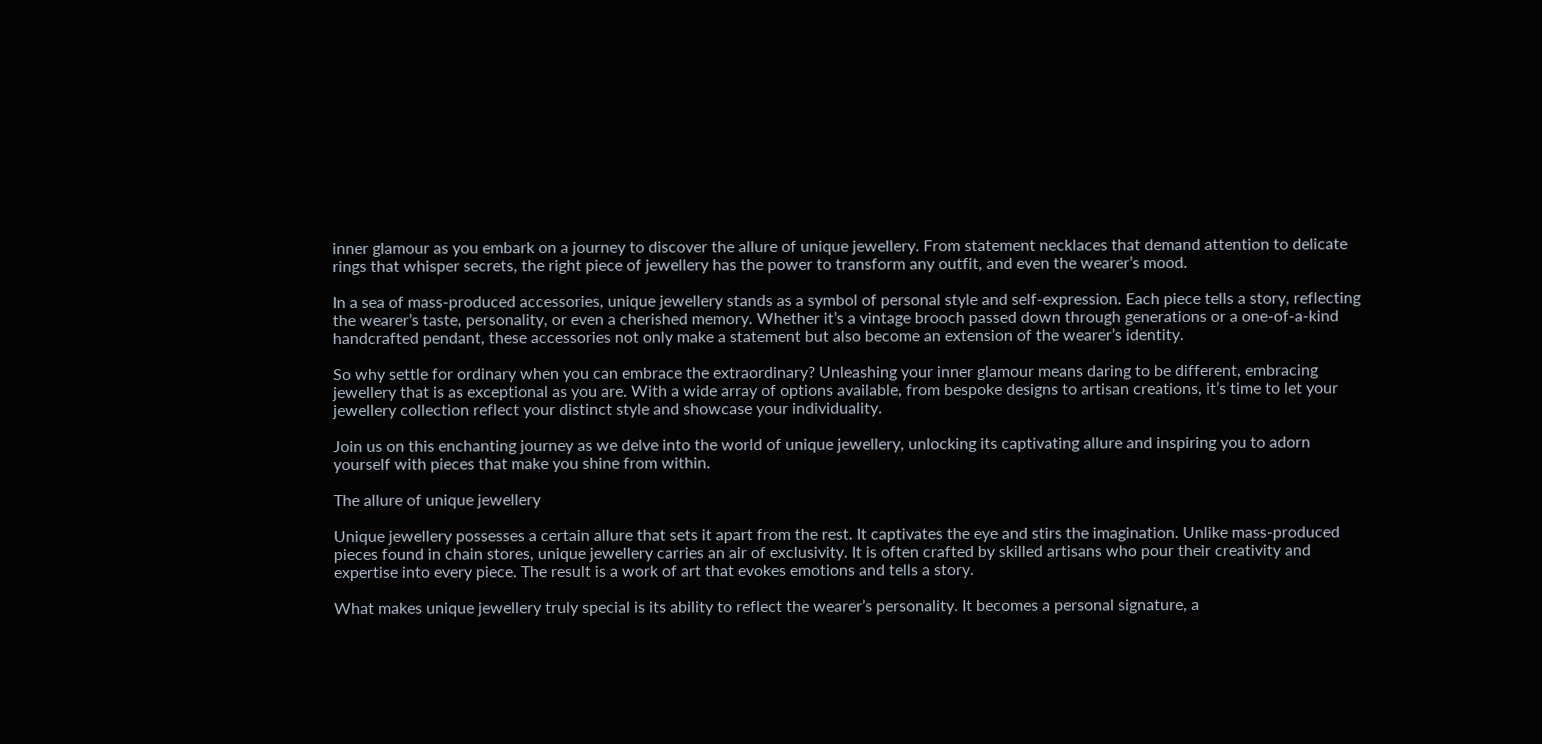inner glamour as you embark on a journey to discover the allure of unique jewellery. From statement necklaces that demand attention to delicate rings that whisper secrets, the right piece of jewellery has the power to transform any outfit, and even the wearer’s mood.

In a sea of mass-produced accessories, unique jewellery stands as a symbol of personal style and self-expression. Each piece tells a story, reflecting the wearer’s taste, personality, or even a cherished memory. Whether it’s a vintage brooch passed down through generations or a one-of-a-kind handcrafted pendant, these accessories not only make a statement but also become an extension of the wearer’s identity.

So why settle for ordinary when you can embrace the extraordinary? Unleashing your inner glamour means daring to be different, embracing jewellery that is as exceptional as you are. With a wide array of options available, from bespoke designs to artisan creations, it’s time to let your jewellery collection reflect your distinct style and showcase your individuality.

Join us on this enchanting journey as we delve into the world of unique jewellery, unlocking its captivating allure and inspiring you to adorn yourself with pieces that make you shine from within.

The allure of unique jewellery

Unique jewellery possesses a certain allure that sets it apart from the rest. It captivates the eye and stirs the imagination. Unlike mass-produced pieces found in chain stores, unique jewellery carries an air of exclusivity. It is often crafted by skilled artisans who pour their creativity and expertise into every piece. The result is a work of art that evokes emotions and tells a story.

What makes unique jewellery truly special is its ability to reflect the wearer’s personality. It becomes a personal signature, a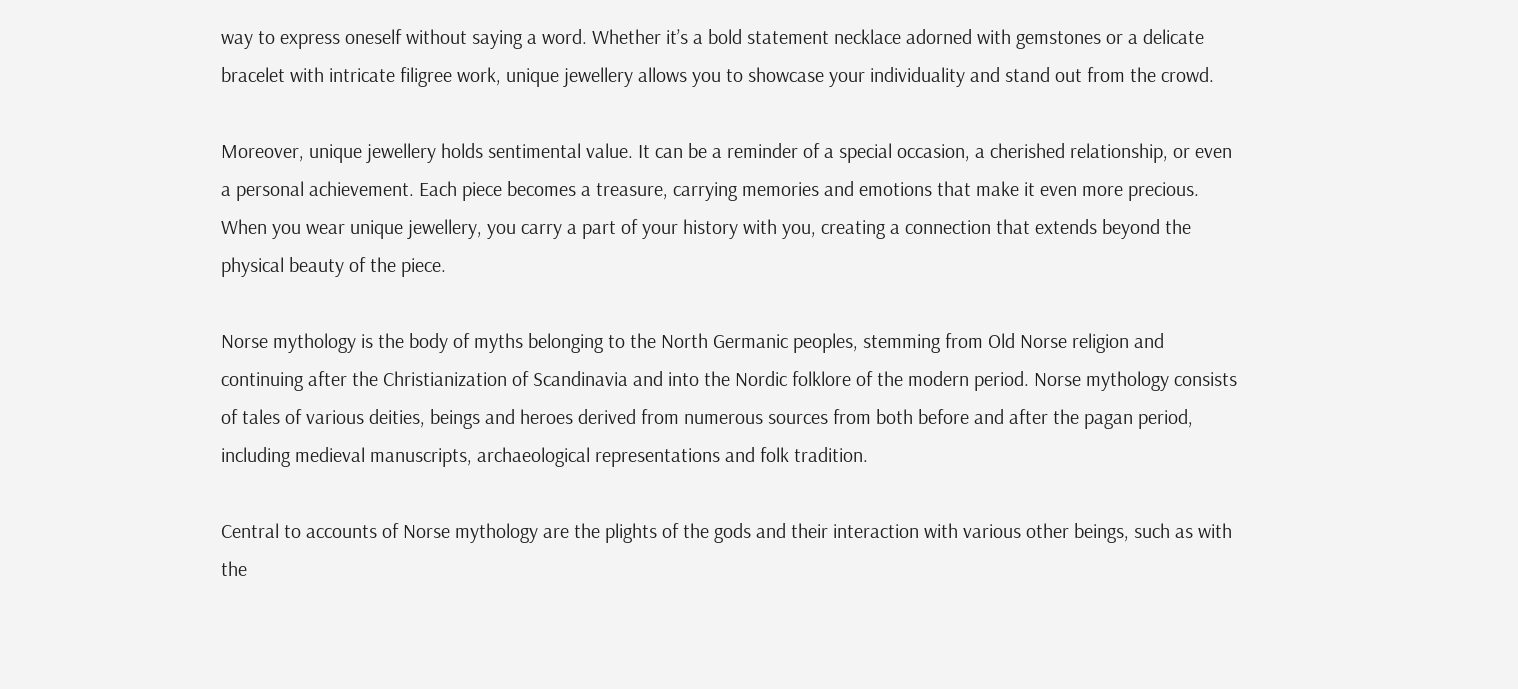way to express oneself without saying a word. Whether it’s a bold statement necklace adorned with gemstones or a delicate bracelet with intricate filigree work, unique jewellery allows you to showcase your individuality and stand out from the crowd.

Moreover, unique jewellery holds sentimental value. It can be a reminder of a special occasion, a cherished relationship, or even a personal achievement. Each piece becomes a treasure, carrying memories and emotions that make it even more precious. When you wear unique jewellery, you carry a part of your history with you, creating a connection that extends beyond the physical beauty of the piece.

Norse mythology is the body of myths belonging to the North Germanic peoples, stemming from Old Norse religion and continuing after the Christianization of Scandinavia and into the Nordic folklore of the modern period. Norse mythology consists of tales of various deities, beings and heroes derived from numerous sources from both before and after the pagan period, including medieval manuscripts, archaeological representations and folk tradition.

Central to accounts of Norse mythology are the plights of the gods and their interaction with various other beings, such as with the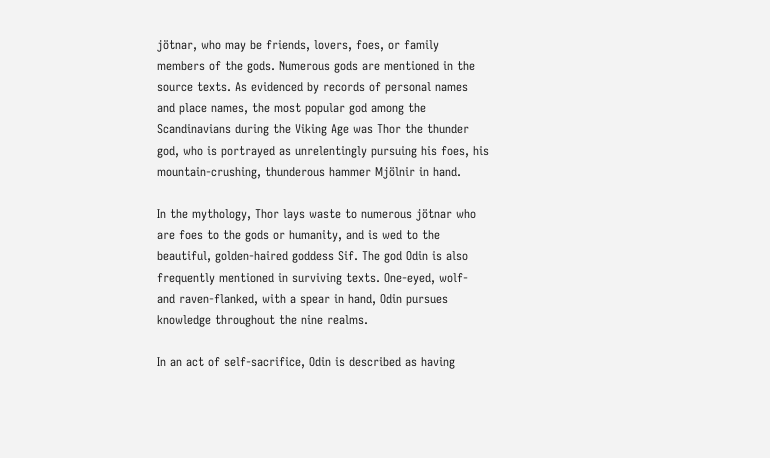jötnar, who may be friends, lovers, foes, or family members of the gods. Numerous gods are mentioned in the source texts. As evidenced by records of personal names and place names, the most popular god among the Scandinavians during the Viking Age was Thor the thunder god, who is portrayed as unrelentingly pursuing his foes, his mountain-crushing, thunderous hammer Mjölnir in hand.

In the mythology, Thor lays waste to numerous jötnar who are foes to the gods or humanity, and is wed to the beautiful, golden-haired goddess Sif. The god Odin is also frequently mentioned in surviving texts. One-eyed, wolf- and raven-flanked, with a spear in hand, Odin pursues knowledge throughout the nine realms.

In an act of self-sacrifice, Odin is described as having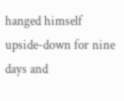hanged himself upside-down for nine days and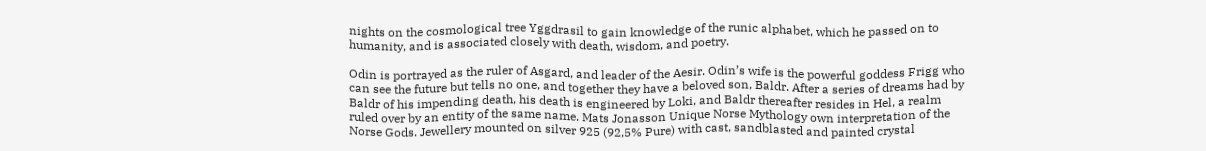nights on the cosmological tree Yggdrasil to gain knowledge of the runic alphabet, which he passed on to humanity, and is associated closely with death, wisdom, and poetry.

Odin is portrayed as the ruler of Asgard, and leader of the Aesir. Odin’s wife is the powerful goddess Frigg who can see the future but tells no one, and together they have a beloved son, Baldr. After a series of dreams had by Baldr of his impending death, his death is engineered by Loki, and Baldr thereafter resides in Hel, a realm ruled over by an entity of the same name. Mats Jonasson Unique Norse Mythology own interpretation of the Norse Gods. Jewellery mounted on silver 925 (92,5% Pure) with cast, sandblasted and painted crystal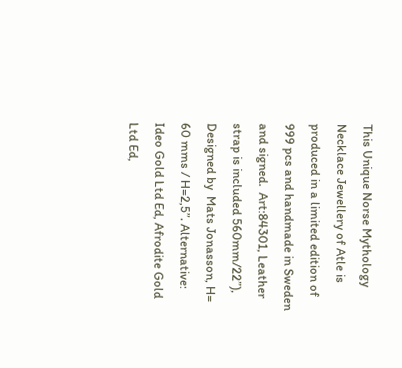This Unique Norse Mythology Necklace Jewellery of Atle is produced in a limited edition of 999 pcs and handmade in Sweden and signed.  Art:84301, Leather strap is included 560mm/22”), Designed by  Mats Jonasson, H= 60 mms / H=2,5”. Alternative: Ideo Gold Ltd Ed, Afrodite Gold Ltd Ed,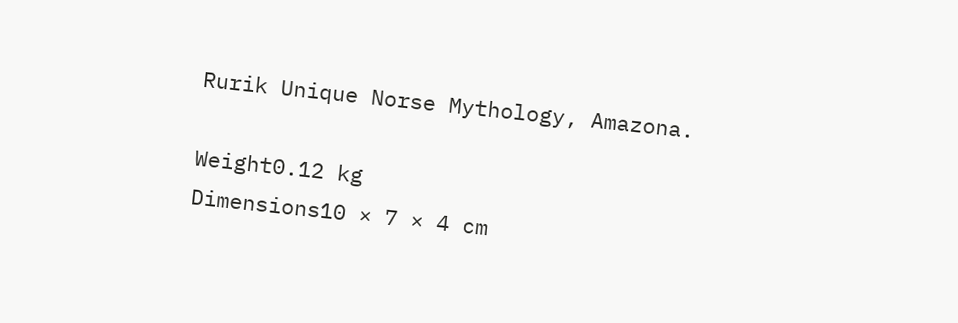Rurik Unique Norse Mythology, Amazona.

Weight0.12 kg
Dimensions10 × 7 × 4 cm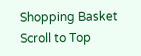Shopping Basket
Scroll to Top